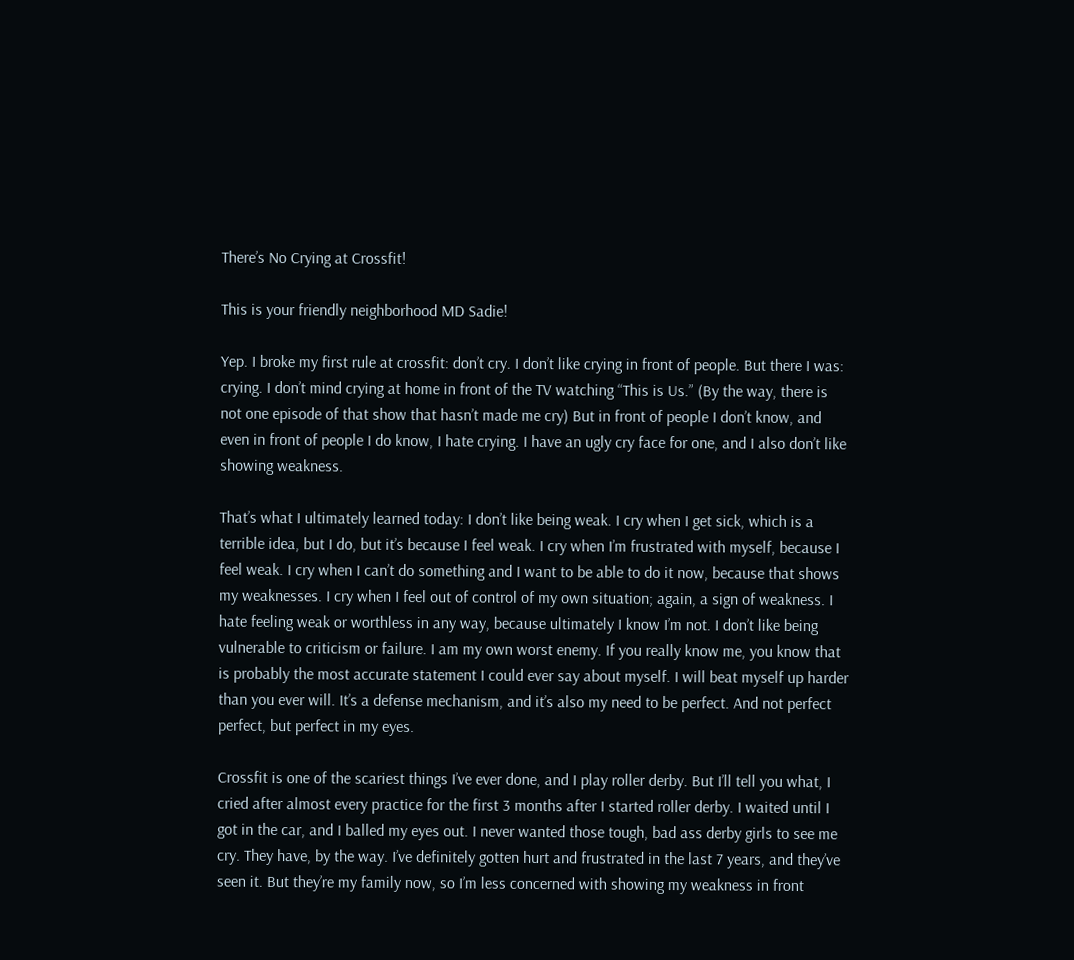There’s No Crying at Crossfit!

This is your friendly neighborhood MD Sadie!

Yep. I broke my first rule at crossfit: don’t cry. I don’t like crying in front of people. But there I was: crying. I don’t mind crying at home in front of the TV watching “This is Us.” (By the way, there is not one episode of that show that hasn’t made me cry) But in front of people I don’t know, and even in front of people I do know, I hate crying. I have an ugly cry face for one, and I also don’t like showing weakness.

That’s what I ultimately learned today: I don’t like being weak. I cry when I get sick, which is a terrible idea, but I do, but it’s because I feel weak. I cry when I’m frustrated with myself, because I feel weak. I cry when I can’t do something and I want to be able to do it now, because that shows my weaknesses. I cry when I feel out of control of my own situation; again, a sign of weakness. I hate feeling weak or worthless in any way, because ultimately I know I’m not. I don’t like being vulnerable to criticism or failure. I am my own worst enemy. If you really know me, you know that is probably the most accurate statement I could ever say about myself. I will beat myself up harder than you ever will. It’s a defense mechanism, and it’s also my need to be perfect. And not perfect perfect, but perfect in my eyes.

Crossfit is one of the scariest things I’ve ever done, and I play roller derby. But I’ll tell you what, I cried after almost every practice for the first 3 months after I started roller derby. I waited until I got in the car, and I balled my eyes out. I never wanted those tough, bad ass derby girls to see me cry. They have, by the way. I’ve definitely gotten hurt and frustrated in the last 7 years, and they’ve seen it. But they’re my family now, so I’m less concerned with showing my weakness in front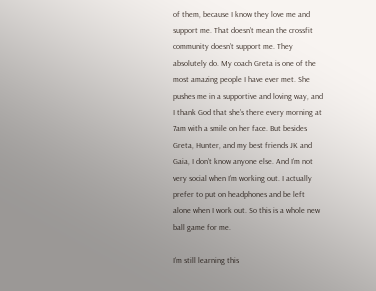of them, because I know they love me and support me. That doesn’t mean the crossfit community doesn’t support me. They absolutely do. My coach Greta is one of the most amazing people I have ever met. She pushes me in a supportive and loving way, and I thank God that she’s there every morning at 7am with a smile on her face. But besides Greta, Hunter, and my best friends JK and Gaia, I don’t know anyone else. And I’m not very social when I’m working out. I actually prefer to put on headphones and be left alone when I work out. So this is a whole new ball game for me.

I’m still learning this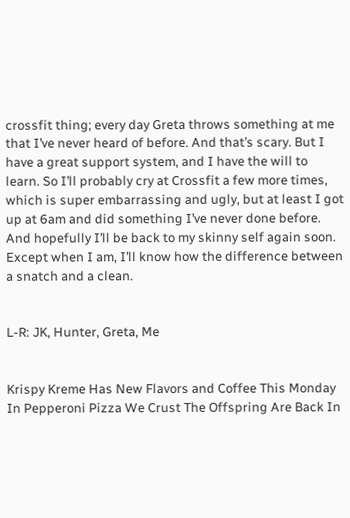crossfit thing; every day Greta throws something at me that I’ve never heard of before. And that’s scary. But I have a great support system, and I have the will to learn. So I’ll probably cry at Crossfit a few more times, which is super embarrassing and ugly, but at least I got up at 6am and did something I’ve never done before. And hopefully I’ll be back to my skinny self again soon. Except when I am, I’ll know how the difference between a snatch and a clean.


L-R: JK, Hunter, Greta, Me


Krispy Kreme Has New Flavors and Coffee This Monday In Pepperoni Pizza We Crust The Offspring Are Back In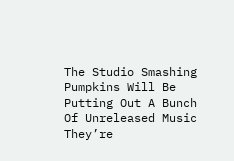The Studio Smashing Pumpkins Will Be Putting Out A Bunch Of Unreleased Music They’re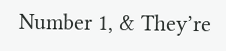Number 1, & They’re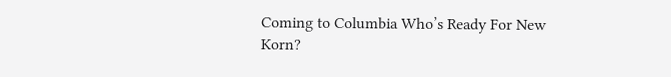Coming to Columbia Who’s Ready For New Korn?